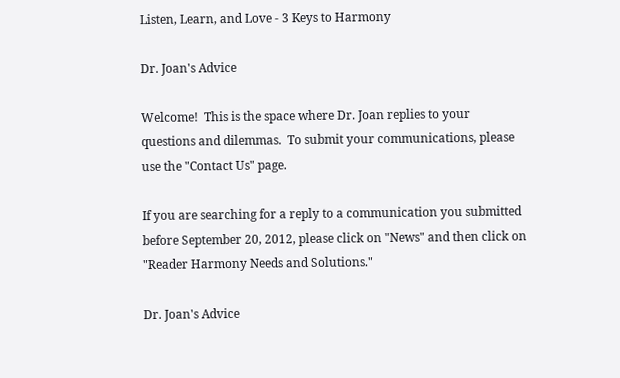Listen, Learn, and Love - 3 Keys to Harmony

Dr. Joan's Advice

Welcome!  This is the space where Dr. Joan replies to your questions and dilemmas.  To submit your communications, please use the "Contact Us" page.

If you are searching for a reply to a communication you submitted before September 20, 2012, please click on "News" and then click on "Reader Harmony Needs and Solutions."

Dr. Joan's Advice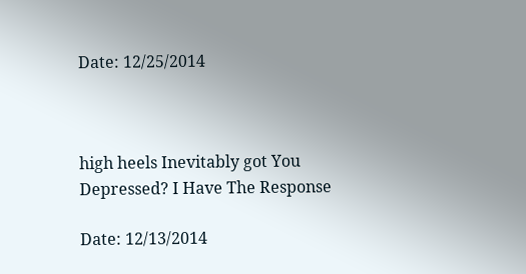Date: 12/25/2014



high heels Inevitably got You Depressed? I Have The Response

Date: 12/13/2014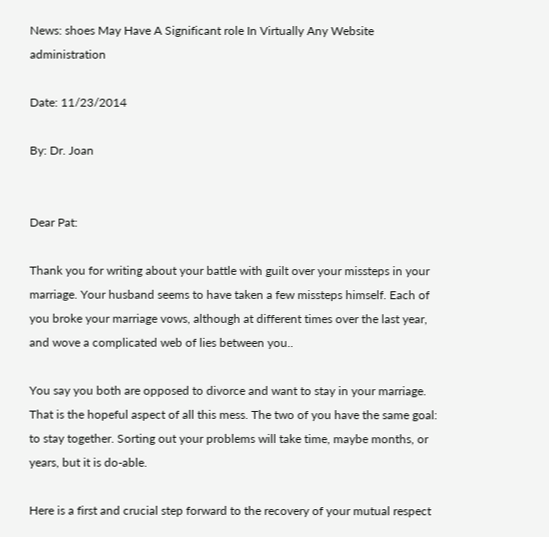News: shoes May Have A Significant role In Virtually Any Website administration

Date: 11/23/2014

By: Dr. Joan


Dear Pat:

Thank you for writing about your battle with guilt over your missteps in your marriage. Your husband seems to have taken a few missteps himself. Each of you broke your marriage vows, although at different times over the last year, and wove a complicated web of lies between you..

You say you both are opposed to divorce and want to stay in your marriage. That is the hopeful aspect of all this mess. The two of you have the same goal: to stay together. Sorting out your problems will take time, maybe months, or years, but it is do-able.

Here is a first and crucial step forward to the recovery of your mutual respect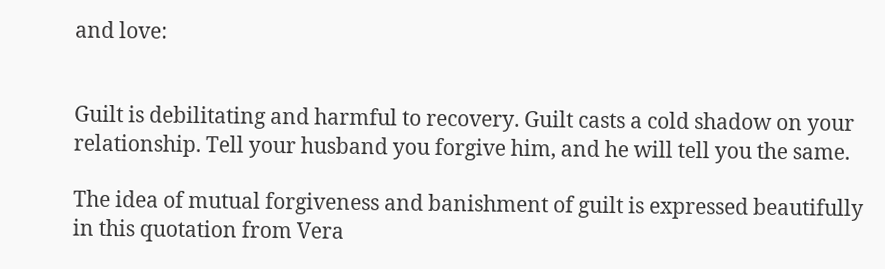and love:


Guilt is debilitating and harmful to recovery. Guilt casts a cold shadow on your relationship. Tell your husband you forgive him, and he will tell you the same.

The idea of mutual forgiveness and banishment of guilt is expressed beautifully in this quotation from Vera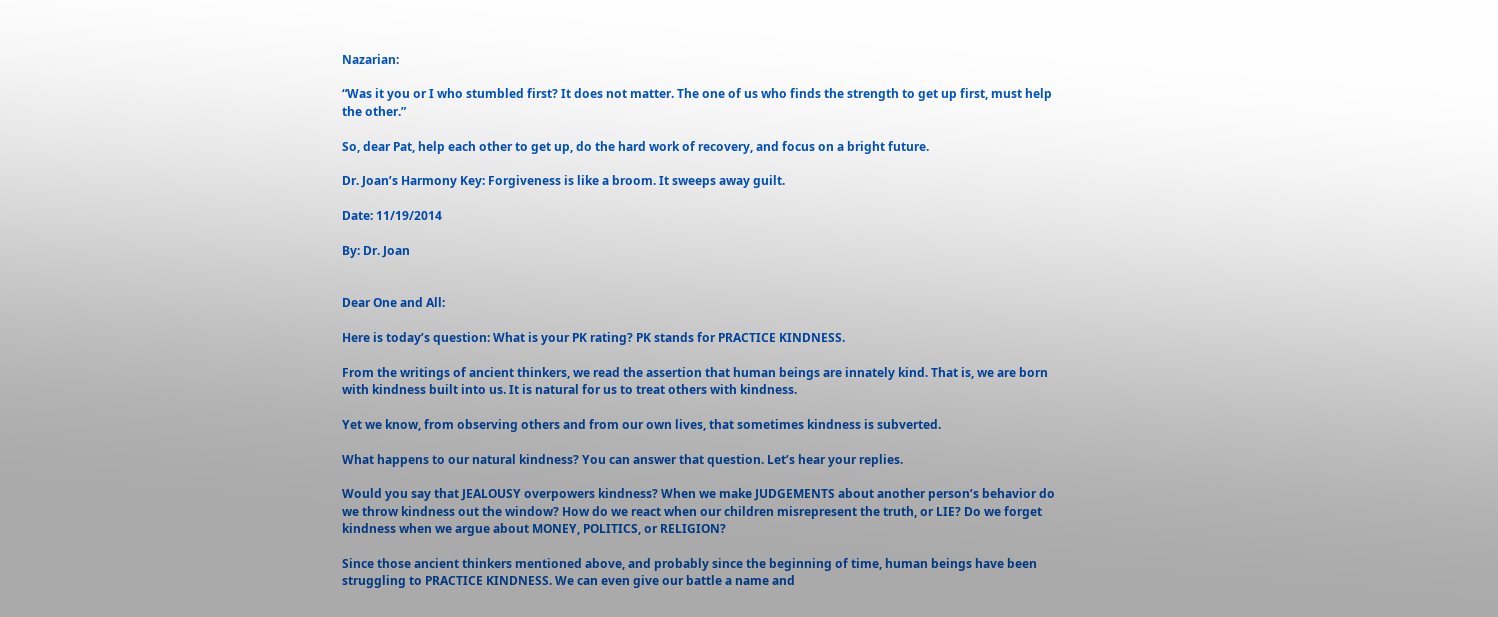Nazarian:

“Was it you or I who stumbled first? It does not matter. The one of us who finds the strength to get up first, must help the other.”

So, dear Pat, help each other to get up, do the hard work of recovery, and focus on a bright future.

Dr. Joan’s Harmony Key: Forgiveness is like a broom. It sweeps away guilt.

Date: 11/19/2014

By: Dr. Joan


Dear One and All:

Here is today’s question: What is your PK rating? PK stands for PRACTICE KINDNESS.

From the writings of ancient thinkers, we read the assertion that human beings are innately kind. That is, we are born with kindness built into us. It is natural for us to treat others with kindness.

Yet we know, from observing others and from our own lives, that sometimes kindness is subverted.

What happens to our natural kindness? You can answer that question. Let’s hear your replies.

Would you say that JEALOUSY overpowers kindness? When we make JUDGEMENTS about another person’s behavior do we throw kindness out the window? How do we react when our children misrepresent the truth, or LIE? Do we forget kindness when we argue about MONEY, POLITICS, or RELIGION?

Since those ancient thinkers mentioned above, and probably since the beginning of time, human beings have been struggling to PRACTICE KINDNESS. We can even give our battle a name and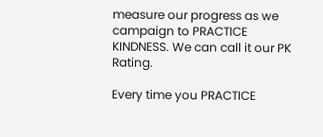measure our progress as we campaign to PRACTICE KINDNESS. We can call it our PK Rating.

Every time you PRACTICE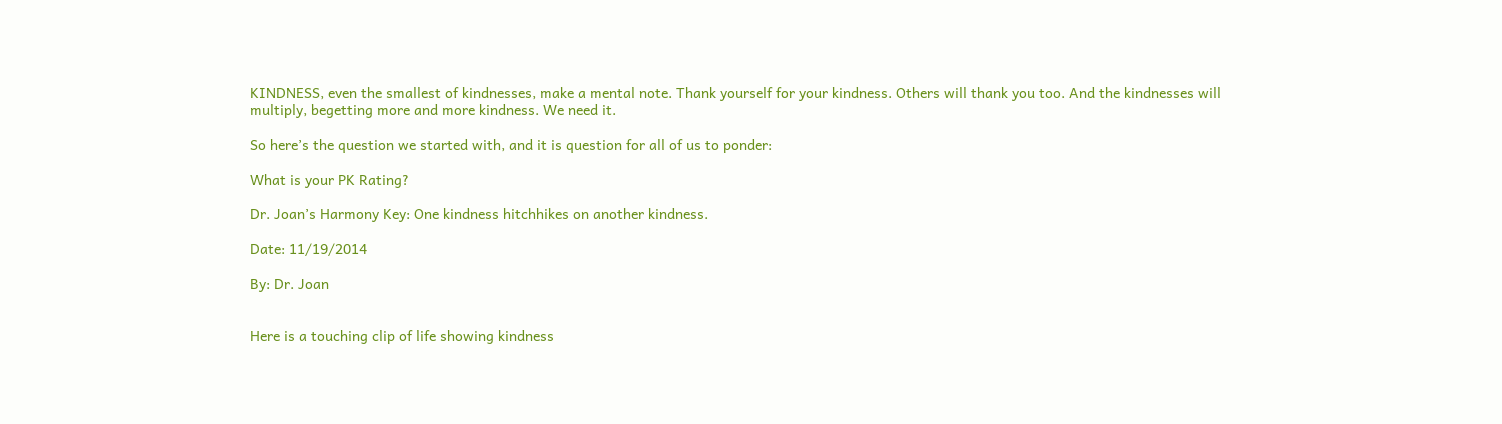KINDNESS, even the smallest of kindnesses, make a mental note. Thank yourself for your kindness. Others will thank you too. And the kindnesses will multiply, begetting more and more kindness. We need it.

So here’s the question we started with, and it is question for all of us to ponder:

What is your PK Rating?

Dr. Joan’s Harmony Key: One kindness hitchhikes on another kindness.

Date: 11/19/2014

By: Dr. Joan


Here is a touching clip of life showing kindness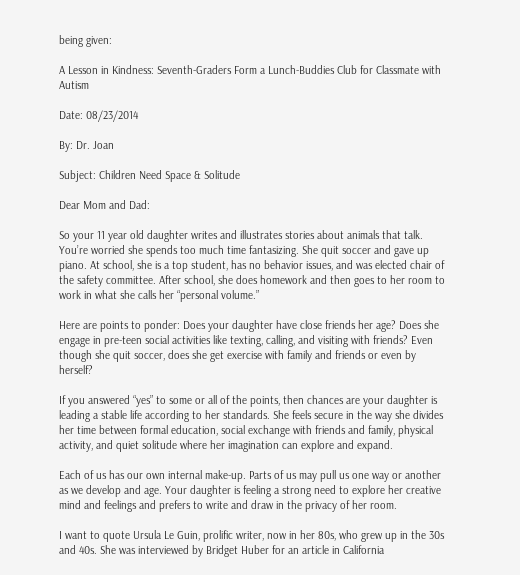being given:

A Lesson in Kindness: Seventh-Graders Form a Lunch-Buddies Club for Classmate with Autism

Date: 08/23/2014

By: Dr. Joan

Subject: Children Need Space & Solitude

Dear Mom and Dad:

So your 11 year old daughter writes and illustrates stories about animals that talk. You’re worried she spends too much time fantasizing. She quit soccer and gave up piano. At school, she is a top student, has no behavior issues, and was elected chair of the safety committee. After school, she does homework and then goes to her room to work in what she calls her “personal volume.”

Here are points to ponder: Does your daughter have close friends her age? Does she engage in pre-teen social activities like texting, calling, and visiting with friends? Even though she quit soccer, does she get exercise with family and friends or even by herself?

If you answered “yes” to some or all of the points, then chances are your daughter is leading a stable life according to her standards. She feels secure in the way she divides her time between formal education, social exchange with friends and family, physical activity, and quiet solitude where her imagination can explore and expand.

Each of us has our own internal make-up. Parts of us may pull us one way or another as we develop and age. Your daughter is feeling a strong need to explore her creative mind and feelings and prefers to write and draw in the privacy of her room.

I want to quote Ursula Le Guin, prolific writer, now in her 80s, who grew up in the 30s and 40s. She was interviewed by Bridget Huber for an article in California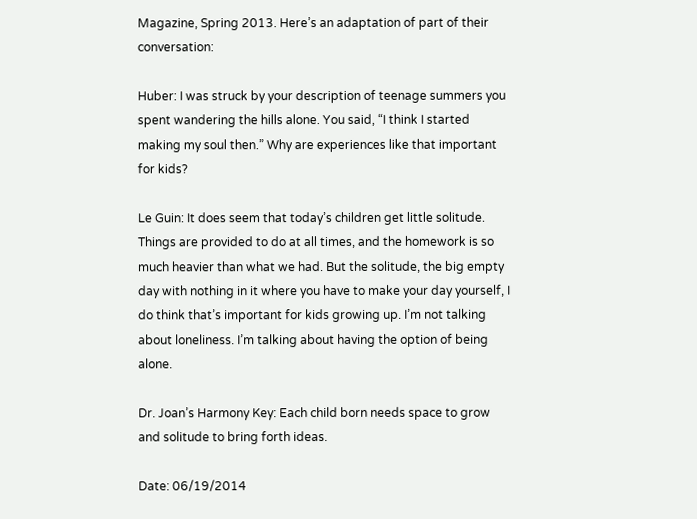Magazine, Spring 2013. Here’s an adaptation of part of their conversation:

Huber: I was struck by your description of teenage summers you spent wandering the hills alone. You said, “I think I started making my soul then.” Why are experiences like that important for kids?

Le Guin: It does seem that today’s children get little solitude. Things are provided to do at all times, and the homework is so much heavier than what we had. But the solitude, the big empty day with nothing in it where you have to make your day yourself, I do think that’s important for kids growing up. I’m not talking about loneliness. I’m talking about having the option of being alone.

Dr. Joan’s Harmony Key: Each child born needs space to grow and solitude to bring forth ideas.

Date: 06/19/2014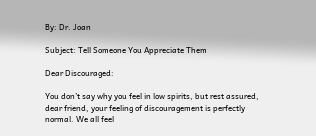By: Dr. Joan

Subject: Tell Someone You Appreciate Them

Dear Discouraged:

You don’t say why you feel in low spirits, but rest assured, dear friend, your feeling of discouragement is perfectly normal. We all feel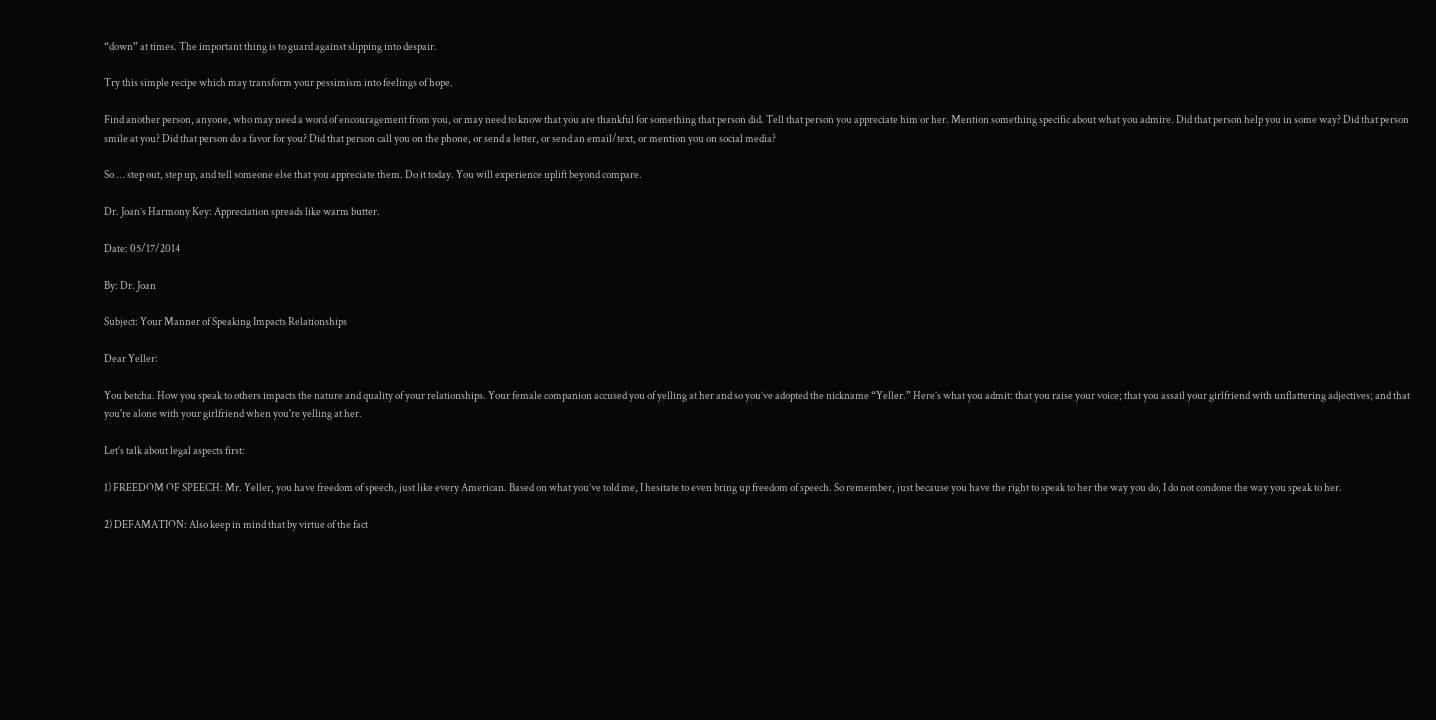“down” at times. The important thing is to guard against slipping into despair.

Try this simple recipe which may transform your pessimism into feelings of hope.

Find another person, anyone, who may need a word of encouragement from you, or may need to know that you are thankful for something that person did. Tell that person you appreciate him or her. Mention something specific about what you admire. Did that person help you in some way? Did that person smile at you? Did that person do a favor for you? Did that person call you on the phone, or send a letter, or send an email/text, or mention you on social media?

So ... step out, step up, and tell someone else that you appreciate them. Do it today. You will experience uplift beyond compare.

Dr. Joan’s Harmony Key: Appreciation spreads like warm butter.

Date: 05/17/2014

By: Dr. Joan

Subject: Your Manner of Speaking Impacts Relationships

Dear Yeller:

You betcha. How you speak to others impacts the nature and quality of your relationships. Your female companion accused you of yelling at her and so you’ve adopted the nickname “Yeller.” Here’s what you admit: that you raise your voice; that you assail your girlfriend with unflattering adjectives; and that you're alone with your girlfriend when you're yelling at her.

Let’s talk about legal aspects first:

1) FREEDOM OF SPEECH: Mr. Yeller, you have freedom of speech, just like every American. Based on what you’ve told me, I hesitate to even bring up freedom of speech. So remember, just because you have the right to speak to her the way you do, I do not condone the way you speak to her.

2) DEFAMATION: Also keep in mind that by virtue of the fact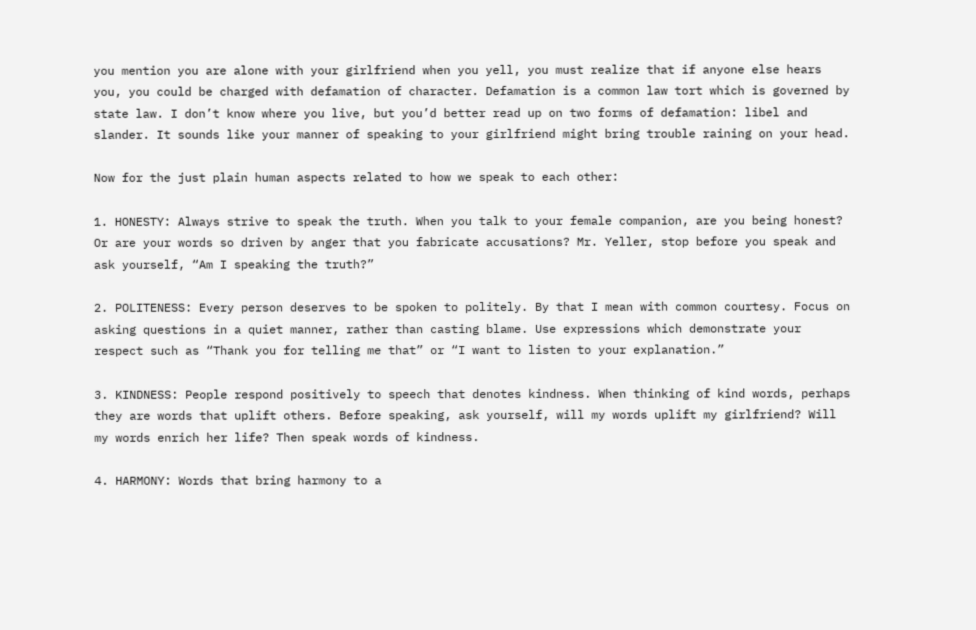you mention you are alone with your girlfriend when you yell, you must realize that if anyone else hears you, you could be charged with defamation of character. Defamation is a common law tort which is governed by state law. I don’t know where you live, but you’d better read up on two forms of defamation: libel and slander. It sounds like your manner of speaking to your girlfriend might bring trouble raining on your head.

Now for the just plain human aspects related to how we speak to each other:

1. HONESTY: Always strive to speak the truth. When you talk to your female companion, are you being honest? Or are your words so driven by anger that you fabricate accusations? Mr. Yeller, stop before you speak and ask yourself, “Am I speaking the truth?”

2. POLITENESS: Every person deserves to be spoken to politely. By that I mean with common courtesy. Focus on asking questions in a quiet manner, rather than casting blame. Use expressions which demonstrate your respect such as “Thank you for telling me that” or “I want to listen to your explanation.”

3. KINDNESS: People respond positively to speech that denotes kindness. When thinking of kind words, perhaps they are words that uplift others. Before speaking, ask yourself, will my words uplift my girlfriend? Will my words enrich her life? Then speak words of kindness.

4. HARMONY: Words that bring harmony to a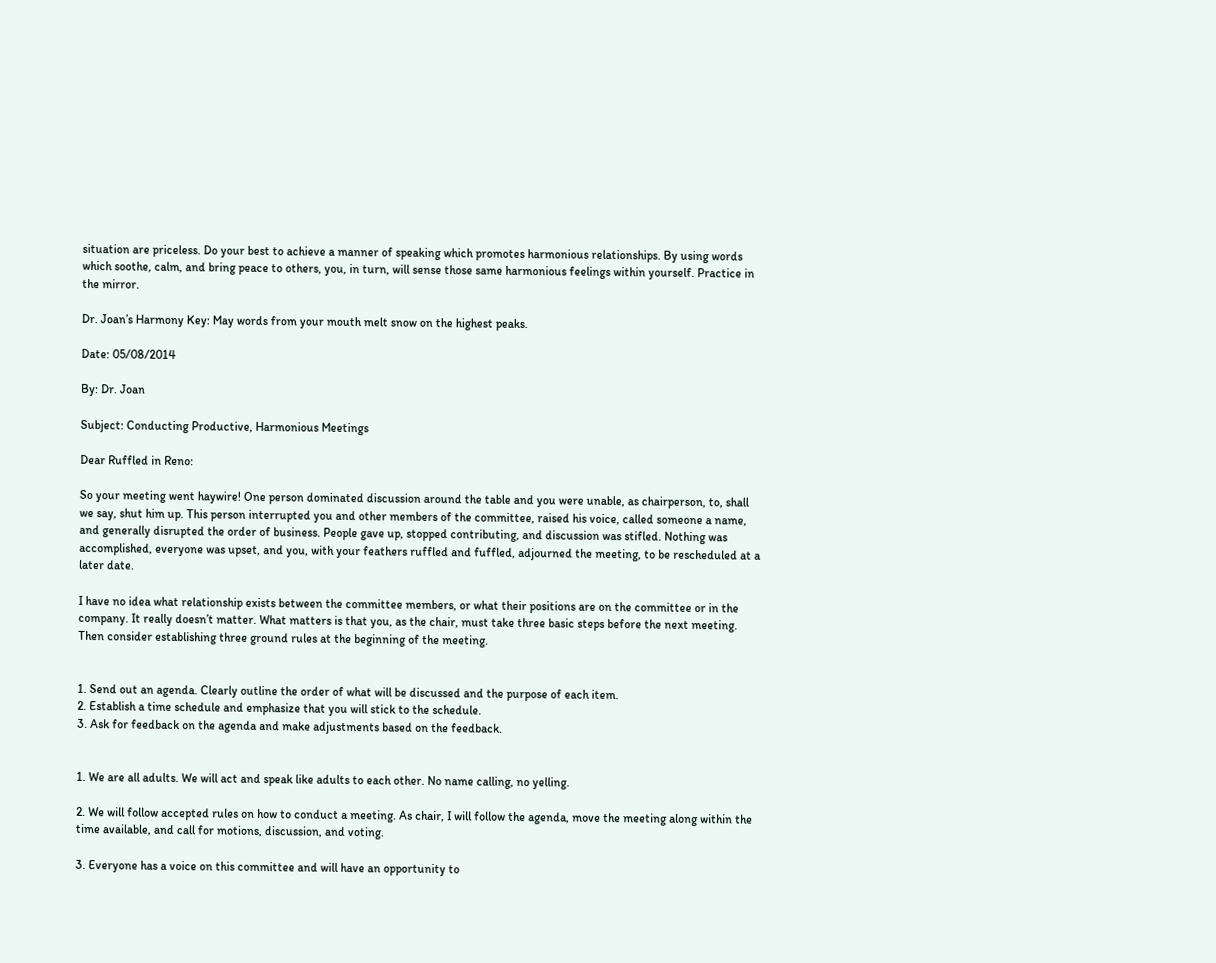situation are priceless. Do your best to achieve a manner of speaking which promotes harmonious relationships. By using words which soothe, calm, and bring peace to others, you, in turn, will sense those same harmonious feelings within yourself. Practice in the mirror.

Dr. Joan’s Harmony Key: May words from your mouth melt snow on the highest peaks.

Date: 05/08/2014

By: Dr. Joan

Subject: Conducting Productive, Harmonious Meetings

Dear Ruffled in Reno:

So your meeting went haywire! One person dominated discussion around the table and you were unable, as chairperson, to, shall we say, shut him up. This person interrupted you and other members of the committee, raised his voice, called someone a name, and generally disrupted the order of business. People gave up, stopped contributing, and discussion was stifled. Nothing was accomplished, everyone was upset, and you, with your feathers ruffled and fuffled, adjourned the meeting, to be rescheduled at a later date.

I have no idea what relationship exists between the committee members, or what their positions are on the committee or in the company. It really doesn’t matter. What matters is that you, as the chair, must take three basic steps before the next meeting. Then consider establishing three ground rules at the beginning of the meeting.


1. Send out an agenda. Clearly outline the order of what will be discussed and the purpose of each item.
2. Establish a time schedule and emphasize that you will stick to the schedule.
3. Ask for feedback on the agenda and make adjustments based on the feedback.


1. We are all adults. We will act and speak like adults to each other. No name calling, no yelling.

2. We will follow accepted rules on how to conduct a meeting. As chair, I will follow the agenda, move the meeting along within the time available, and call for motions, discussion, and voting.

3. Everyone has a voice on this committee and will have an opportunity to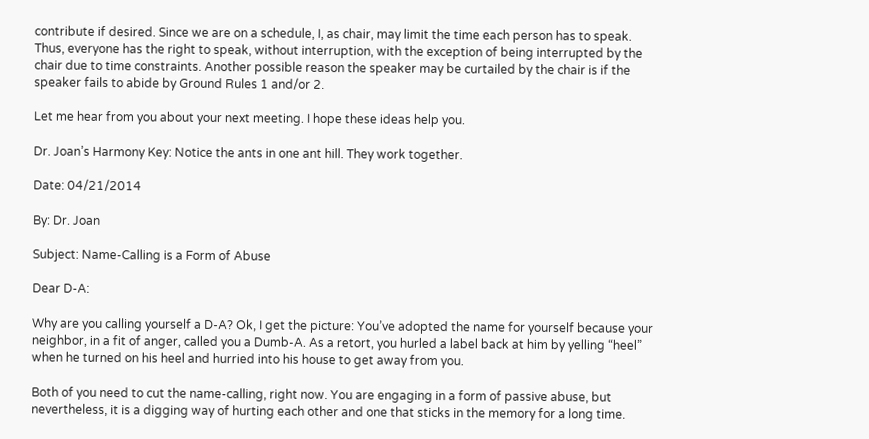contribute if desired. Since we are on a schedule, I, as chair, may limit the time each person has to speak. Thus, everyone has the right to speak, without interruption, with the exception of being interrupted by the chair due to time constraints. Another possible reason the speaker may be curtailed by the chair is if the speaker fails to abide by Ground Rules 1 and/or 2.

Let me hear from you about your next meeting. I hope these ideas help you.

Dr. Joan’s Harmony Key: Notice the ants in one ant hill. They work together.

Date: 04/21/2014

By: Dr. Joan

Subject: Name-Calling is a Form of Abuse

Dear D-A:

Why are you calling yourself a D-A? Ok, I get the picture: You’ve adopted the name for yourself because your neighbor, in a fit of anger, called you a Dumb-A. As a retort, you hurled a label back at him by yelling “heel” when he turned on his heel and hurried into his house to get away from you.

Both of you need to cut the name-calling, right now. You are engaging in a form of passive abuse, but nevertheless, it is a digging way of hurting each other and one that sticks in the memory for a long time.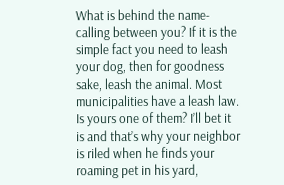What is behind the name-calling between you? If it is the simple fact you need to leash your dog, then for goodness sake, leash the animal. Most municipalities have a leash law. Is yours one of them? I’ll bet it is and that’s why your neighbor is riled when he finds your roaming pet in his yard,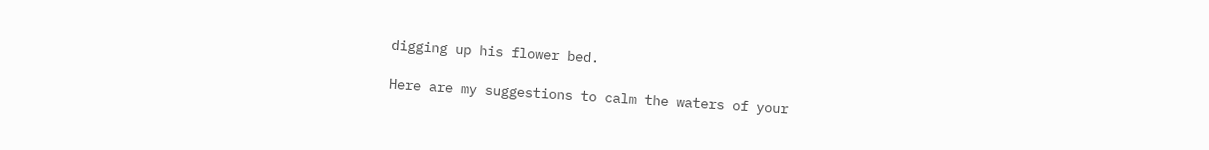digging up his flower bed.

Here are my suggestions to calm the waters of your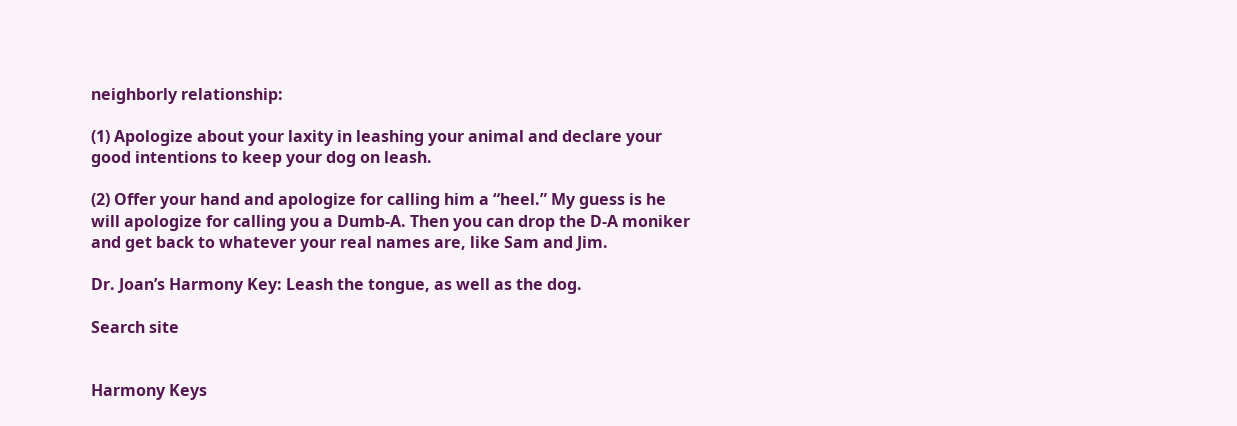neighborly relationship:

(1) Apologize about your laxity in leashing your animal and declare your good intentions to keep your dog on leash.

(2) Offer your hand and apologize for calling him a “heel.” My guess is he will apologize for calling you a Dumb-A. Then you can drop the D-A moniker and get back to whatever your real names are, like Sam and Jim.

Dr. Joan’s Harmony Key: Leash the tongue, as well as the dog.

Search site


Harmony Keys